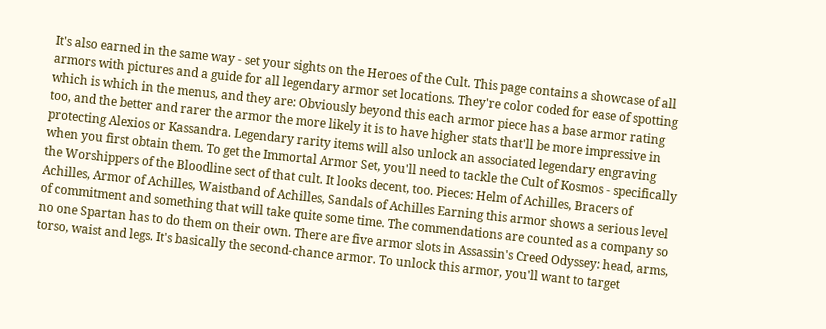It's also earned in the same way - set your sights on the Heroes of the Cult. This page contains a showcase of all armors with pictures and a guide for all legendary armor set locations. They're color coded for ease of spotting which is which in the menus, and they are: Obviously beyond this each armor piece has a base armor rating too, and the better and rarer the armor the more likely it is to have higher stats that'll be more impressive in protecting Alexios or Kassandra. Legendary rarity items will also unlock an associated legendary engraving when you first obtain them. To get the Immortal Armor Set, you'll need to tackle the Cult of Kosmos - specifically the Worshippers of the Bloodline sect of that cult. It looks decent, too. Pieces: Helm of Achilles, Bracers of Achilles, Armor of Achilles, Waistband of Achilles, Sandals of Achilles Earning this armor shows a serious level of commitment and something that will take quite some time. The commendations are counted as a company so no one Spartan has to do them on their own. There are five armor slots in Assassin's Creed Odyssey: head, arms, torso, waist and legs. It's basically the second-chance armor. To unlock this armor, you'll want to target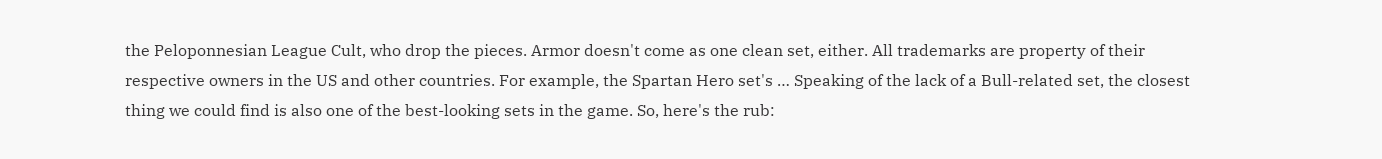the Peloponnesian League Cult, who drop the pieces. Armor doesn't come as one clean set, either. All trademarks are property of their respective owners in the US and other countries. For example, the Spartan Hero set's … Speaking of the lack of a Bull-related set, the closest thing we could find is also one of the best-looking sets in the game. So, here's the rub: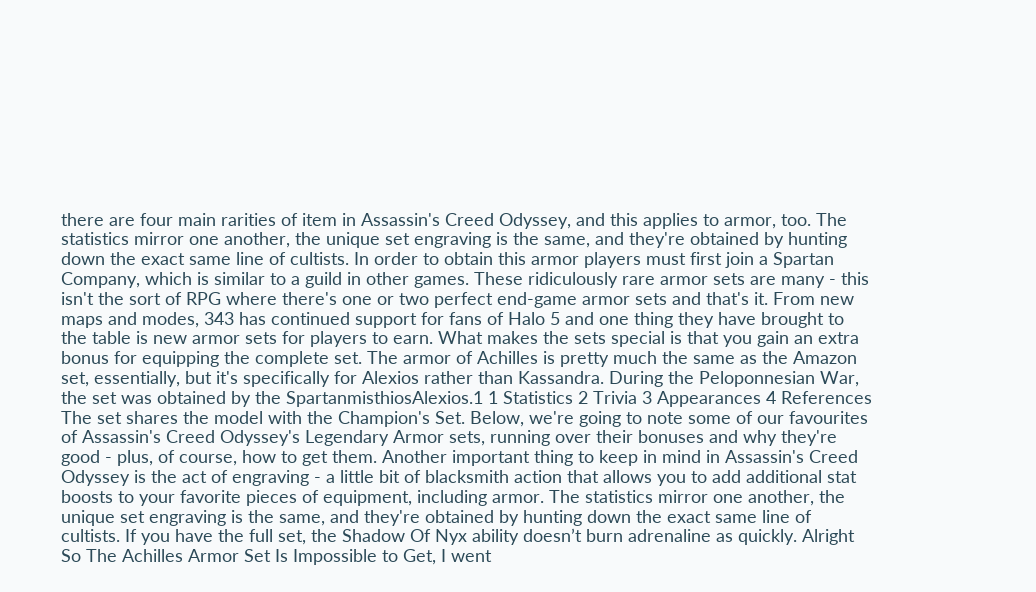there are four main rarities of item in Assassin's Creed Odyssey, and this applies to armor, too. The statistics mirror one another, the unique set engraving is the same, and they're obtained by hunting down the exact same line of cultists. In order to obtain this armor players must first join a Spartan Company, which is similar to a guild in other games. These ridiculously rare armor sets are many - this isn't the sort of RPG where there's one or two perfect end-game armor sets and that's it. From new maps and modes, 343 has continued support for fans of Halo 5 and one thing they have brought to the table is new armor sets for players to earn. What makes the sets special is that you gain an extra bonus for equipping the complete set. The armor of Achilles is pretty much the same as the Amazon set, essentially, but it's specifically for Alexios rather than Kassandra. During the Peloponnesian War, the set was obtained by the SpartanmisthiosAlexios.1 1 Statistics 2 Trivia 3 Appearances 4 References The set shares the model with the Champion's Set. Below, we're going to note some of our favourites of Assassin's Creed Odyssey's Legendary Armor sets, running over their bonuses and why they're good - plus, of course, how to get them. Another important thing to keep in mind in Assassin's Creed Odyssey is the act of engraving - a little bit of blacksmith action that allows you to add additional stat boosts to your favorite pieces of equipment, including armor. The statistics mirror one another, the unique set engraving is the same, and they're obtained by hunting down the exact same line of cultists. If you have the full set, the Shadow Of Nyx ability doesn’t burn adrenaline as quickly. Alright So The Achilles Armor Set Is Impossible to Get, I went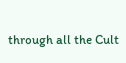through all the Cult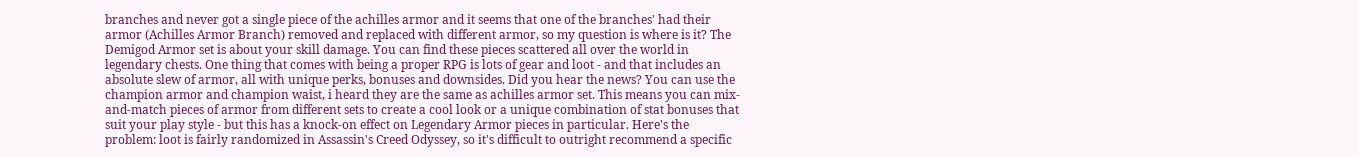branches and never got a single piece of the achilles armor and it seems that one of the branches' had their armor (Achilles Armor Branch) removed and replaced with different armor, so my question is where is it? The Demigod Armor set is about your skill damage. You can find these pieces scattered all over the world in legendary chests. One thing that comes with being a proper RPG is lots of gear and loot - and that includes an absolute slew of armor, all with unique perks, bonuses and downsides. Did you hear the news? You can use the champion armor and champion waist, i heard they are the same as achilles armor set. This means you can mix-and-match pieces of armor from different sets to create a cool look or a unique combination of stat bonuses that suit your play style - but this has a knock-on effect on Legendary Armor pieces in particular. Here's the problem: loot is fairly randomized in Assassin's Creed Odyssey, so it's difficult to outright recommend a specific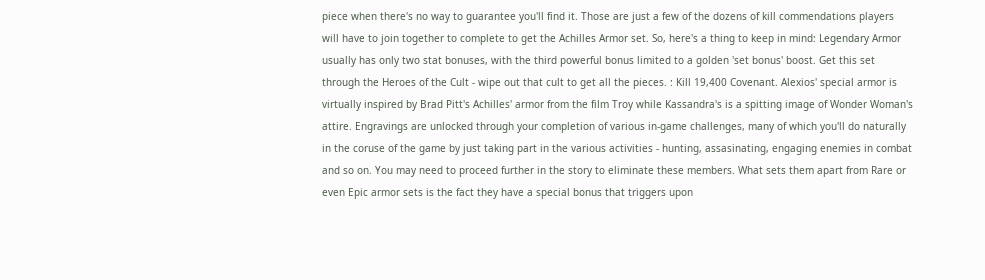piece when there's no way to guarantee you'll find it. Those are just a few of the dozens of kill commendations players will have to join together to complete to get the Achilles Armor set. So, here's a thing to keep in mind: Legendary Armor usually has only two stat bonuses, with the third powerful bonus limited to a golden 'set bonus' boost. Get this set through the Heroes of the Cult - wipe out that cult to get all the pieces. : Kill 19,400 Covenant. Alexios' special armor is virtually inspired by Brad Pitt's Achilles' armor from the film Troy while Kassandra's is a spitting image of Wonder Woman's attire. Engravings are unlocked through your completion of various in-game challenges, many of which you'll do naturally in the coruse of the game by just taking part in the various activities - hunting, assasinating, engaging enemies in combat and so on. You may need to proceed further in the story to eliminate these members. What sets them apart from Rare or even Epic armor sets is the fact they have a special bonus that triggers upon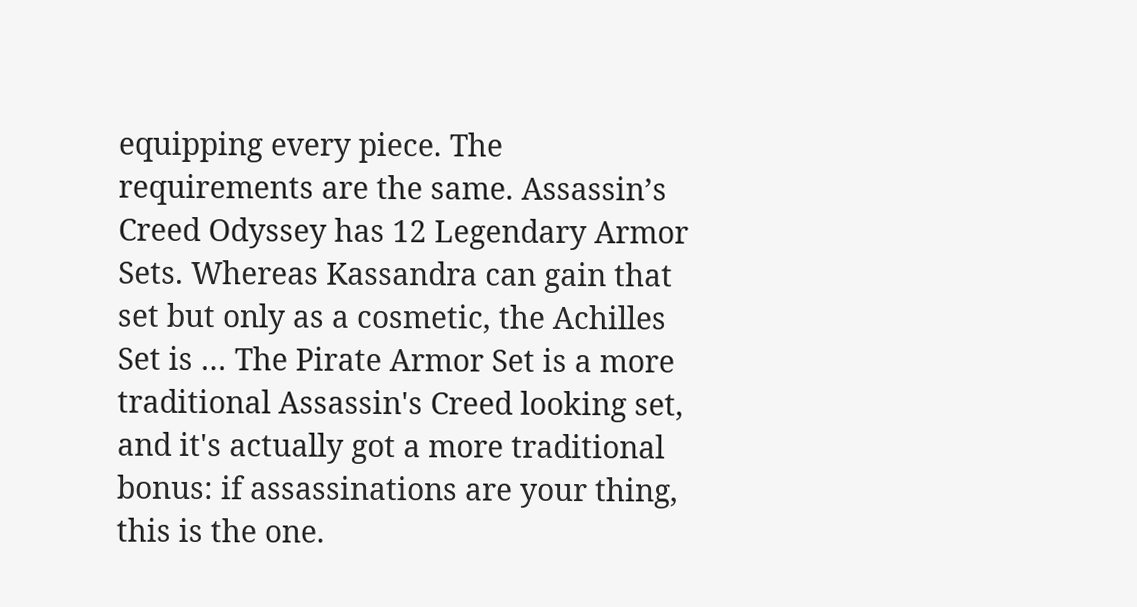equipping every piece. The requirements are the same. Assassin’s Creed Odyssey has 12 Legendary Armor Sets. Whereas Kassandra can gain that set but only as a cosmetic, the Achilles Set is … The Pirate Armor Set is a more traditional Assassin's Creed looking set, and it's actually got a more traditional bonus: if assassinations are your thing, this is the one.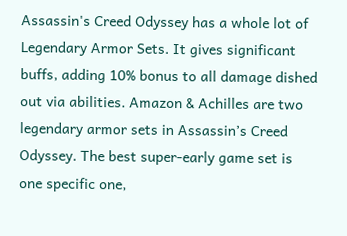Assassin's Creed Odyssey has a whole lot of Legendary Armor Sets. It gives significant buffs, adding 10% bonus to all damage dished out via abilities. Amazon & Achilles are two legendary armor sets in Assassin’s Creed Odyssey. The best super-early game set is one specific one,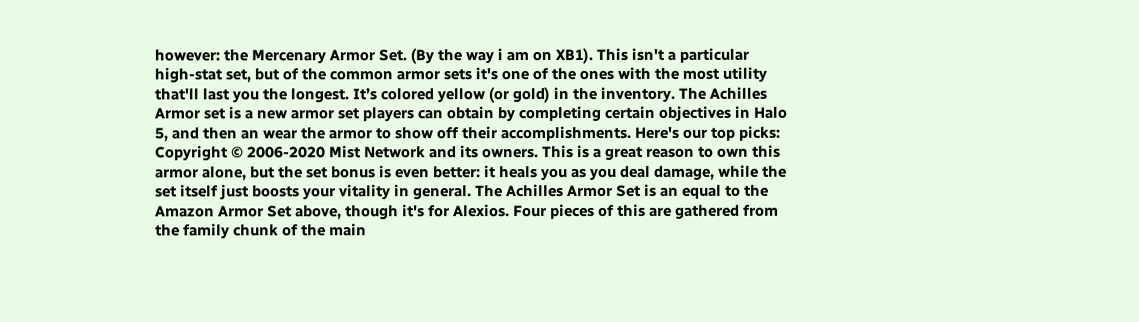however: the Mercenary Armor Set. (By the way i am on XB1). This isn't a particular high-stat set, but of the common armor sets it's one of the ones with the most utility that'll last you the longest. It’s colored yellow (or gold) in the inventory. The Achilles Armor set is a new armor set players can obtain by completing certain objectives in Halo 5, and then an wear the armor to show off their accomplishments. Here's our top picks: Copyright © 2006-2020 Mist Network and its owners. This is a great reason to own this armor alone, but the set bonus is even better: it heals you as you deal damage, while the set itself just boosts your vitality in general. The Achilles Armor Set is an equal to the Amazon Armor Set above, though it's for Alexios. Four pieces of this are gathered from the family chunk of the main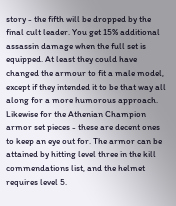story - the fifth will be dropped by the final cult leader. You get 15% additional assassin damage when the full set is equipped. At least they could have changed the armour to fit a male model, except if they intended it to be that way all along for a more humorous approach. Likewise for the Athenian Champion armor set pieces - these are decent ones to keep an eye out for. The armor can be attained by hitting level three in the kill commendations list, and the helmet requires level 5.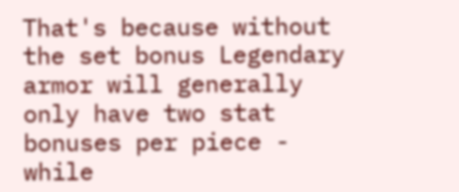That's because without the set bonus Legendary armor will generally only have two stat bonuses per piece - while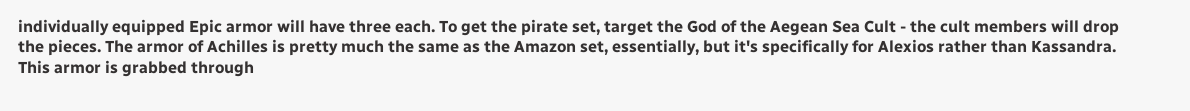individually equipped Epic armor will have three each. To get the pirate set, target the God of the Aegean Sea Cult - the cult members will drop the pieces. The armor of Achilles is pretty much the same as the Amazon set, essentially, but it's specifically for Alexios rather than Kassandra. This armor is grabbed through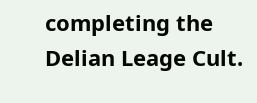completing the Delian Leage Cult.